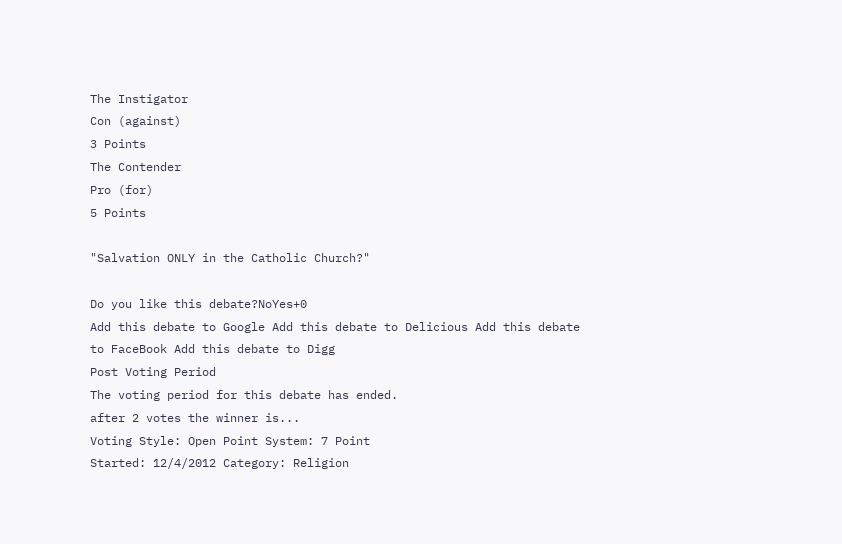The Instigator
Con (against)
3 Points
The Contender
Pro (for)
5 Points

"Salvation ONLY in the Catholic Church?"

Do you like this debate?NoYes+0
Add this debate to Google Add this debate to Delicious Add this debate to FaceBook Add this debate to Digg
Post Voting Period
The voting period for this debate has ended.
after 2 votes the winner is...
Voting Style: Open Point System: 7 Point
Started: 12/4/2012 Category: Religion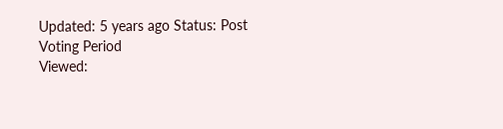Updated: 5 years ago Status: Post Voting Period
Viewed: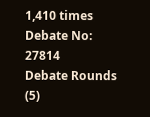1,410 times Debate No: 27814
Debate Rounds (5)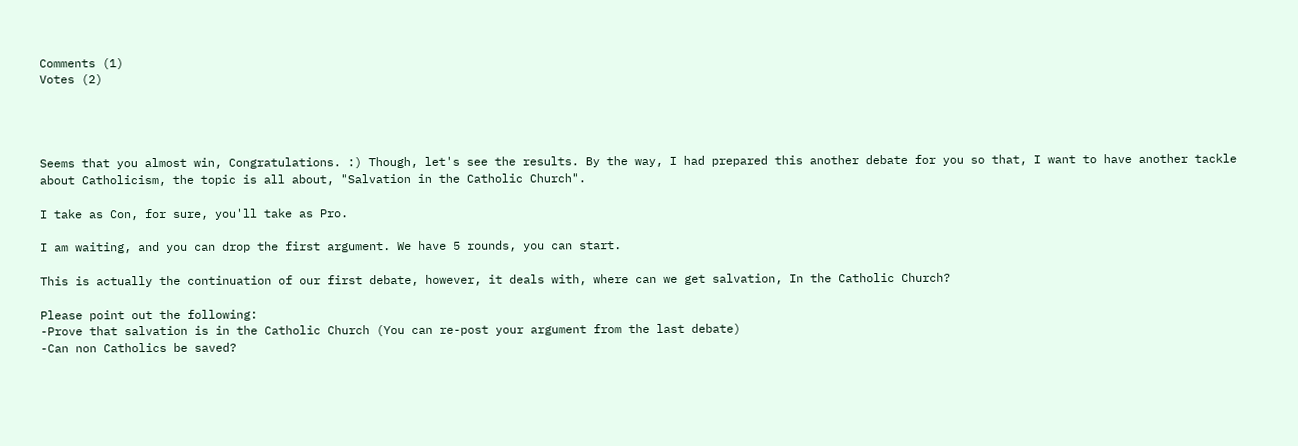Comments (1)
Votes (2)




Seems that you almost win, Congratulations. :) Though, let's see the results. By the way, I had prepared this another debate for you so that, I want to have another tackle about Catholicism, the topic is all about, "Salvation in the Catholic Church".

I take as Con, for sure, you'll take as Pro.

I am waiting, and you can drop the first argument. We have 5 rounds, you can start.

This is actually the continuation of our first debate, however, it deals with, where can we get salvation, In the Catholic Church?

Please point out the following:
-Prove that salvation is in the Catholic Church (You can re-post your argument from the last debate)
-Can non Catholics be saved?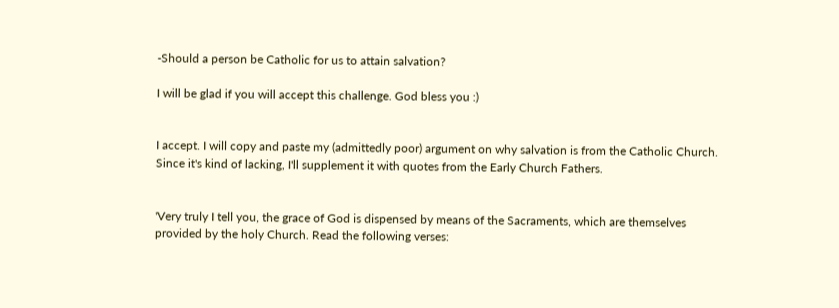-Should a person be Catholic for us to attain salvation?

I will be glad if you will accept this challenge. God bless you :)


I accept. I will copy and paste my (admittedly poor) argument on why salvation is from the Catholic Church. Since it's kind of lacking, I'll supplement it with quotes from the Early Church Fathers.


'Very truly I tell you, the grace of God is dispensed by means of the Sacraments, which are themselves provided by the holy Church. Read the following verses: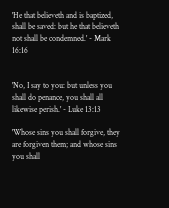'He that believeth and is baptized, shall be saved: but he that believeth not shall be condemned.' - Mark 16:16


'No, I say to you: but unless you shall do penance, you shall all likewise perish.' - Luke 13:13

'Whose sins you shall forgive, they are forgiven them; and whose sins you shall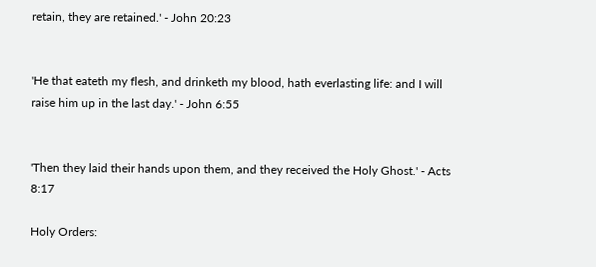retain, they are retained.' - John 20:23


'He that eateth my flesh, and drinketh my blood, hath everlasting life: and I will raise him up in the last day.' - John 6:55


'Then they laid their hands upon them, and they received the Holy Ghost.' - Acts 8:17

Holy Orders: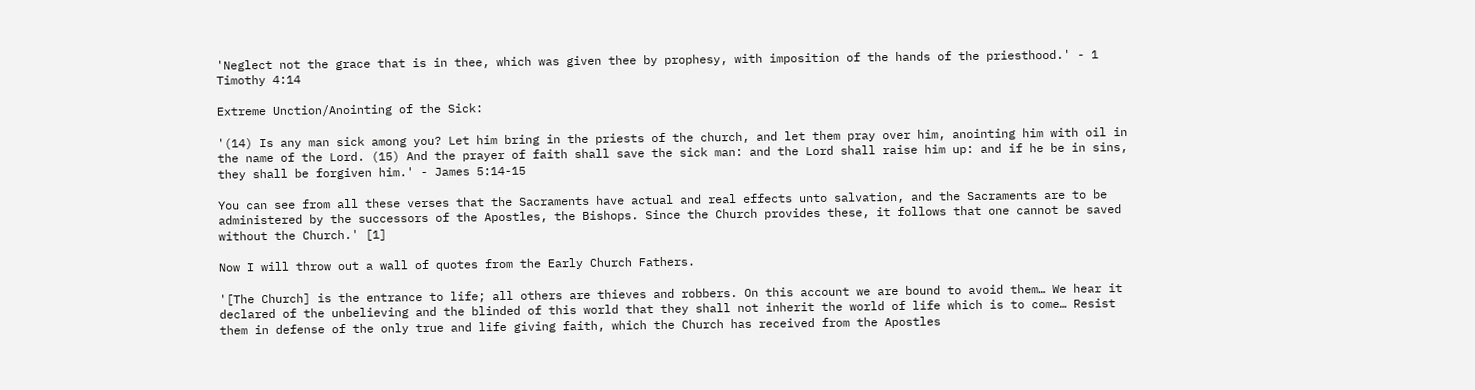'Neglect not the grace that is in thee, which was given thee by prophesy, with imposition of the hands of the priesthood.' - 1 Timothy 4:14

Extreme Unction/Anointing of the Sick:

'(14) Is any man sick among you? Let him bring in the priests of the church, and let them pray over him, anointing him with oil in the name of the Lord. (15) And the prayer of faith shall save the sick man: and the Lord shall raise him up: and if he be in sins, they shall be forgiven him.' - James 5:14-15

You can see from all these verses that the Sacraments have actual and real effects unto salvation, and the Sacraments are to be administered by the successors of the Apostles, the Bishops. Since the Church provides these, it follows that one cannot be saved without the Church.' [1]

Now I will throw out a wall of quotes from the Early Church Fathers.

'[The Church] is the entrance to life; all others are thieves and robbers. On this account we are bound to avoid them… We hear it declared of the unbelieving and the blinded of this world that they shall not inherit the world of life which is to come… Resist them in defense of the only true and life giving faith, which the Church has received from the Apostles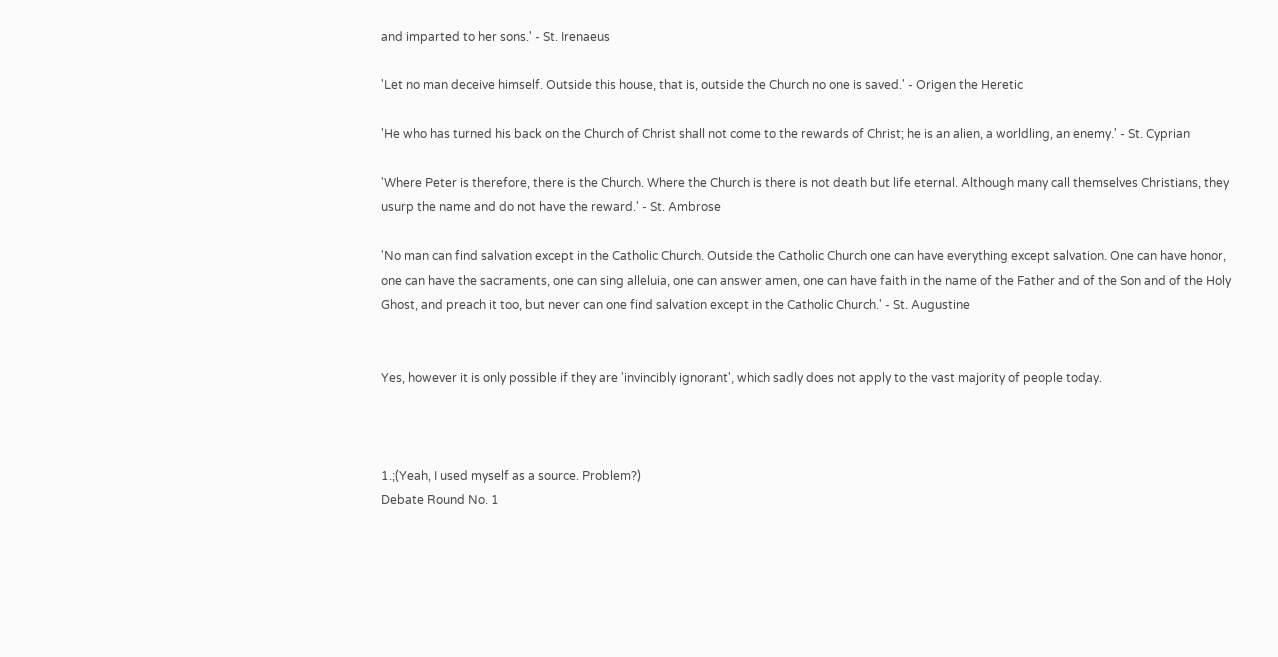and imparted to her sons.' - St. Irenaeus

'Let no man deceive himself. Outside this house, that is, outside the Church no one is saved.' - Origen the Heretic

'He who has turned his back on the Church of Christ shall not come to the rewards of Christ; he is an alien, a worldling, an enemy.' - St. Cyprian

'Where Peter is therefore, there is the Church. Where the Church is there is not death but life eternal. Although many call themselves Christians, they usurp the name and do not have the reward.' - St. Ambrose

'No man can find salvation except in the Catholic Church. Outside the Catholic Church one can have everything except salvation. One can have honor, one can have the sacraments, one can sing alleluia, one can answer amen, one can have faith in the name of the Father and of the Son and of the Holy Ghost, and preach it too, but never can one find salvation except in the Catholic Church.' - St. Augustine


Yes, however it is only possible if they are 'invincibly ignorant', which sadly does not apply to the vast majority of people today.



1.;(Yeah, I used myself as a source. Problem?)
Debate Round No. 1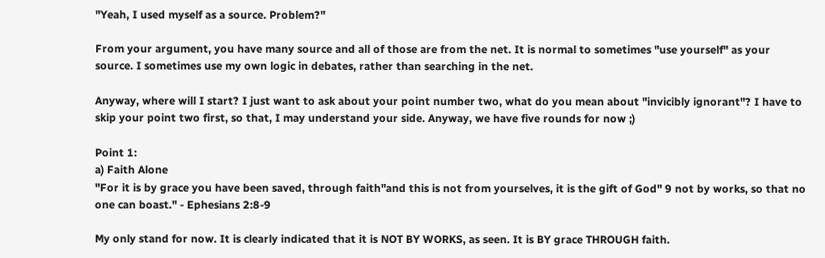"Yeah, I used myself as a source. Problem?"

From your argument, you have many source and all of those are from the net. It is normal to sometimes "use yourself" as your source. I sometimes use my own logic in debates, rather than searching in the net.

Anyway, where will I start? I just want to ask about your point number two, what do you mean about "invicibly ignorant"? I have to skip your point two first, so that, I may understand your side. Anyway, we have five rounds for now ;)

Point 1:
a) Faith Alone
"For it is by grace you have been saved, through faith"and this is not from yourselves, it is the gift of God" 9 not by works, so that no one can boast." - Ephesians 2:8-9

My only stand for now. It is clearly indicated that it is NOT BY WORKS, as seen. It is BY grace THROUGH faith.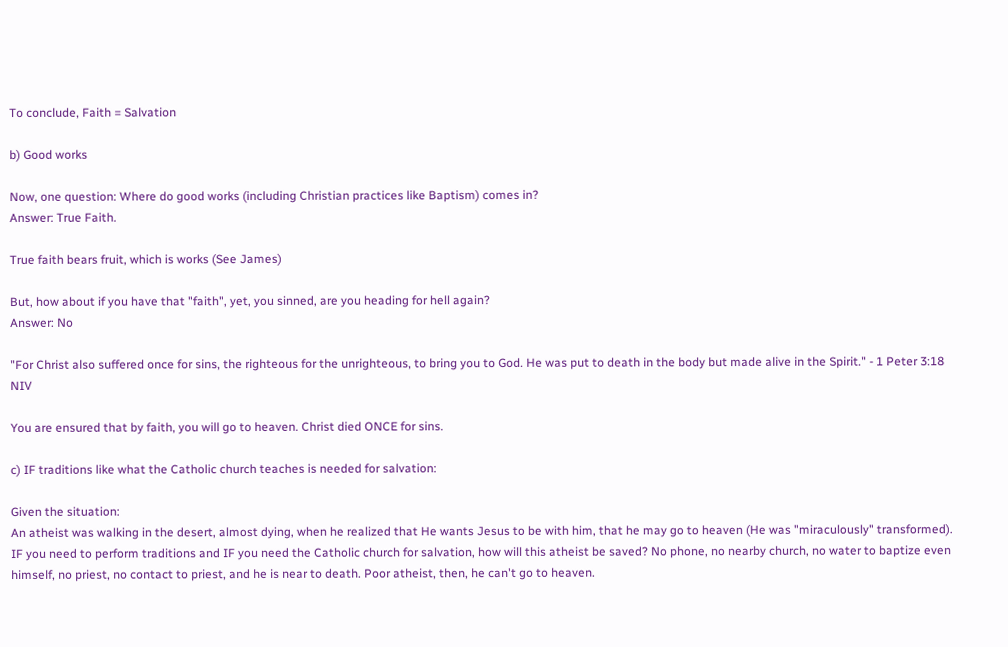To conclude, Faith = Salvation

b) Good works

Now, one question: Where do good works (including Christian practices like Baptism) comes in?
Answer: True Faith.

True faith bears fruit, which is works (See James)

But, how about if you have that "faith", yet, you sinned, are you heading for hell again?
Answer: No

"For Christ also suffered once for sins, the righteous for the unrighteous, to bring you to God. He was put to death in the body but made alive in the Spirit." - 1 Peter 3:18 NIV

You are ensured that by faith, you will go to heaven. Christ died ONCE for sins.

c) IF traditions like what the Catholic church teaches is needed for salvation:

Given the situation:
An atheist was walking in the desert, almost dying, when he realized that He wants Jesus to be with him, that he may go to heaven (He was "miraculously" transformed). IF you need to perform traditions and IF you need the Catholic church for salvation, how will this atheist be saved? No phone, no nearby church, no water to baptize even himself, no priest, no contact to priest, and he is near to death. Poor atheist, then, he can't go to heaven.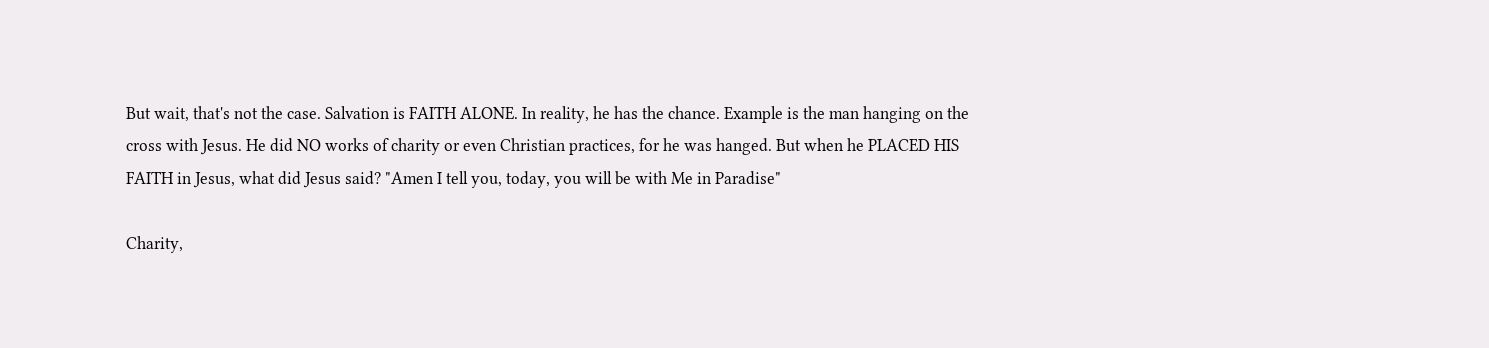But wait, that's not the case. Salvation is FAITH ALONE. In reality, he has the chance. Example is the man hanging on the cross with Jesus. He did NO works of charity or even Christian practices, for he was hanged. But when he PLACED HIS FAITH in Jesus, what did Jesus said? "Amen I tell you, today, you will be with Me in Paradise"

Charity,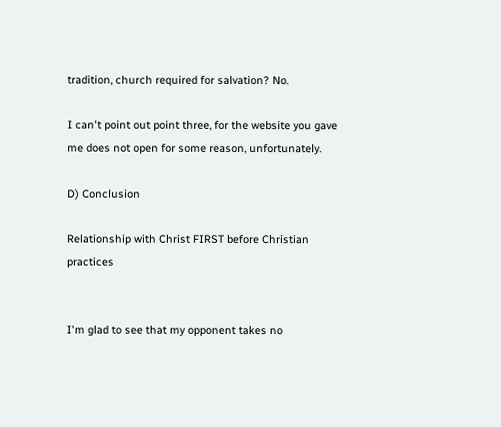tradition, church required for salvation? No.

I can't point out point three, for the website you gave me does not open for some reason, unfortunately.

D) Conclusion

Relationship with Christ FIRST before Christian practices


I'm glad to see that my opponent takes no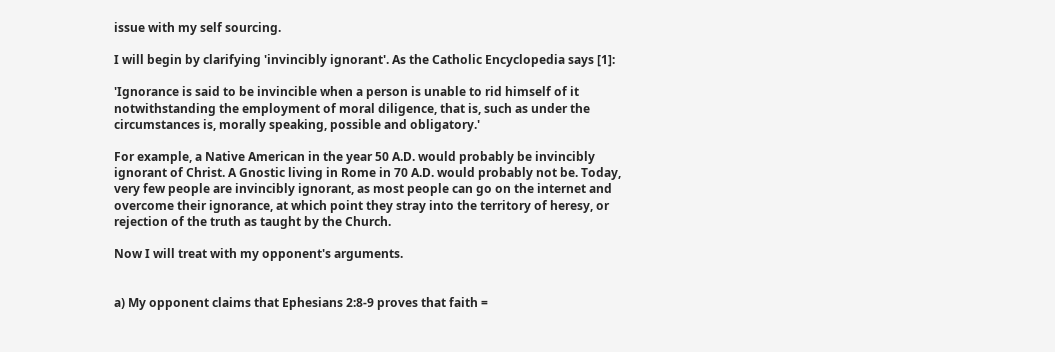issue with my self sourcing.

I will begin by clarifying 'invincibly ignorant'. As the Catholic Encyclopedia says [1]:

'Ignorance is said to be invincible when a person is unable to rid himself of it notwithstanding the employment of moral diligence, that is, such as under the circumstances is, morally speaking, possible and obligatory.'

For example, a Native American in the year 50 A.D. would probably be invincibly ignorant of Christ. A Gnostic living in Rome in 70 A.D. would probably not be. Today, very few people are invincibly ignorant, as most people can go on the internet and overcome their ignorance, at which point they stray into the territory of heresy, or rejection of the truth as taught by the Church.

Now I will treat with my opponent's arguments.


a) My opponent claims that Ephesians 2:8-9 proves that faith =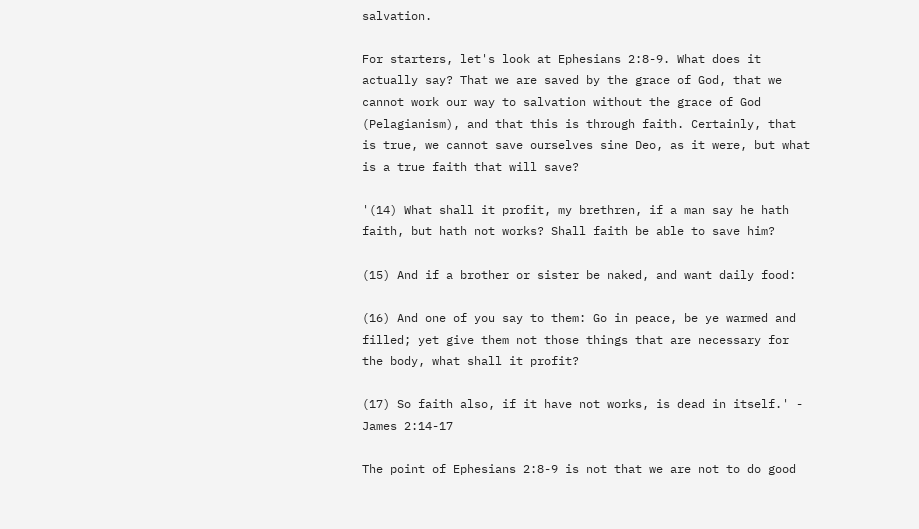salvation.

For starters, let's look at Ephesians 2:8-9. What does it actually say? That we are saved by the grace of God, that we cannot work our way to salvation without the grace of God (Pelagianism), and that this is through faith. Certainly, that is true, we cannot save ourselves sine Deo, as it were, but what is a true faith that will save?

'(14) What shall it profit, my brethren, if a man say he hath faith, but hath not works? Shall faith be able to save him?

(15) And if a brother or sister be naked, and want daily food:

(16) And one of you say to them: Go in peace, be ye warmed and filled; yet give them not those things that are necessary for the body, what shall it profit?

(17) So faith also, if it have not works, is dead in itself.' - James 2:14-17

The point of Ephesians 2:8-9 is not that we are not to do good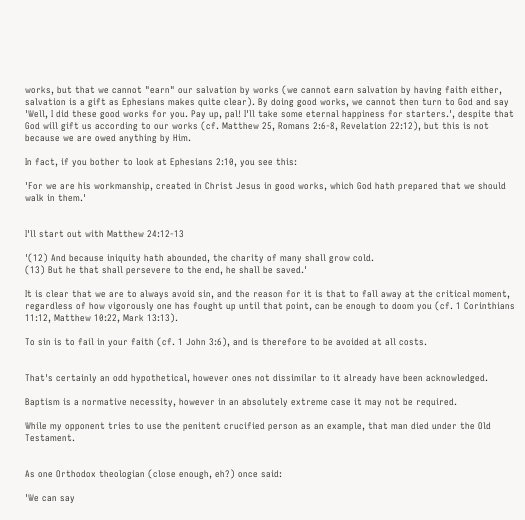works, but that we cannot "earn" our salvation by works (we cannot earn salvation by having faith either, salvation is a gift as Ephesians makes quite clear). By doing good works, we cannot then turn to God and say 'Well, I did these good works for you. Pay up, pal! I'll take some eternal happiness for starters.', despite that God will gift us according to our works (cf. Matthew 25, Romans 2:6-8, Revelation 22:12), but this is not because we are owed anything by Him.

In fact, if you bother to look at Ephesians 2:10, you see this:

'For we are his workmanship, created in Christ Jesus in good works, which God hath prepared that we should walk in them.'


I'll start out with Matthew 24:12-13

'(12) And because iniquity hath abounded, the charity of many shall grow cold.
(13) But he that shall persevere to the end, he shall be saved.'

It is clear that we are to always avoid sin, and the reason for it is that to fall away at the critical moment, regardless of how vigorously one has fought up until that point, can be enough to doom you (cf. 1 Corinthians 11:12, Matthew 10:22, Mark 13:13).

To sin is to fail in your faith (cf. 1 John 3:6), and is therefore to be avoided at all costs.


That's certainly an odd hypothetical, however ones not dissimilar to it already have been acknowledged.

Baptism is a normative necessity, however in an absolutely extreme case it may not be required.

While my opponent tries to use the penitent crucified person as an example, that man died under the Old Testament.


As one Orthodox theologian (close enough, eh?) once said:

'We can say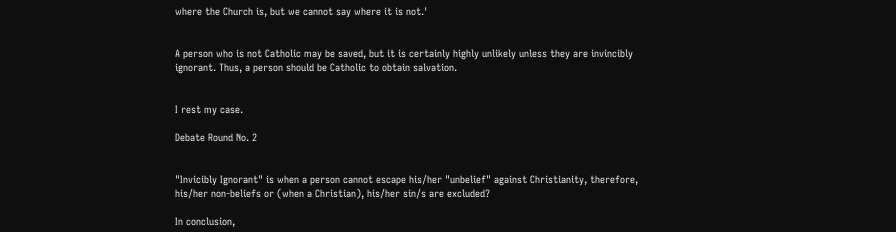where the Church is, but we cannot say where it is not.'


A person who is not Catholic may be saved, but it is certainly highly unlikely unless they are invincibly ignorant. Thus, a person should be Catholic to obtain salvation.


I rest my case.

Debate Round No. 2


"Invicibly Ignorant" is when a person cannot escape his/her "unbelief" against Christianity, therefore, his/her non-beliefs or (when a Christian), his/her sin/s are excluded?

In conclusion,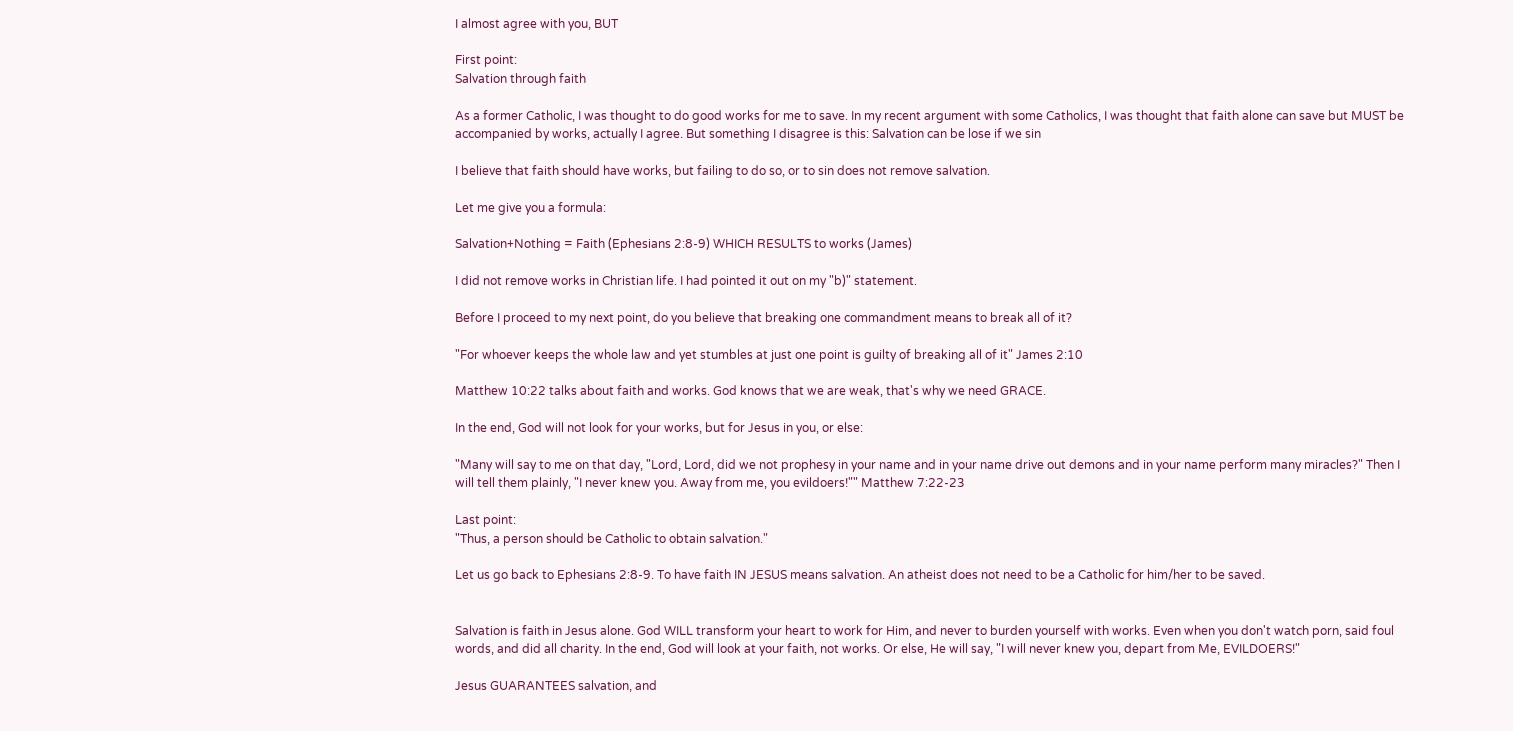I almost agree with you, BUT

First point:
Salvation through faith

As a former Catholic, I was thought to do good works for me to save. In my recent argument with some Catholics, I was thought that faith alone can save but MUST be accompanied by works, actually I agree. But something I disagree is this: Salvation can be lose if we sin

I believe that faith should have works, but failing to do so, or to sin does not remove salvation.

Let me give you a formula:

Salvation+Nothing = Faith (Ephesians 2:8-9) WHICH RESULTS to works (James)

I did not remove works in Christian life. I had pointed it out on my "b)" statement.

Before I proceed to my next point, do you believe that breaking one commandment means to break all of it?

"For whoever keeps the whole law and yet stumbles at just one point is guilty of breaking all of it" James 2:10

Matthew 10:22 talks about faith and works. God knows that we are weak, that's why we need GRACE.

In the end, God will not look for your works, but for Jesus in you, or else:

"Many will say to me on that day, "Lord, Lord, did we not prophesy in your name and in your name drive out demons and in your name perform many miracles?" Then I will tell them plainly, "I never knew you. Away from me, you evildoers!"" Matthew 7:22-23

Last point:
"Thus, a person should be Catholic to obtain salvation."

Let us go back to Ephesians 2:8-9. To have faith IN JESUS means salvation. An atheist does not need to be a Catholic for him/her to be saved.


Salvation is faith in Jesus alone. God WILL transform your heart to work for Him, and never to burden yourself with works. Even when you don't watch porn, said foul words, and did all charity. In the end, God will look at your faith, not works. Or else, He will say, "I will never knew you, depart from Me, EVILDOERS!"

Jesus GUARANTEES salvation, and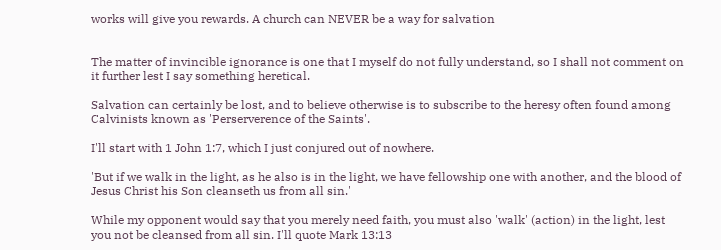works will give you rewards. A church can NEVER be a way for salvation


The matter of invincible ignorance is one that I myself do not fully understand, so I shall not comment on it further lest I say something heretical.

Salvation can certainly be lost, and to believe otherwise is to subscribe to the heresy often found among Calvinists known as 'Perserverence of the Saints'.

I'll start with 1 John 1:7, which I just conjured out of nowhere.

'But if we walk in the light, as he also is in the light, we have fellowship one with another, and the blood of Jesus Christ his Son cleanseth us from all sin.'

While my opponent would say that you merely need faith, you must also 'walk' (action) in the light, lest you not be cleansed from all sin. I'll quote Mark 13:13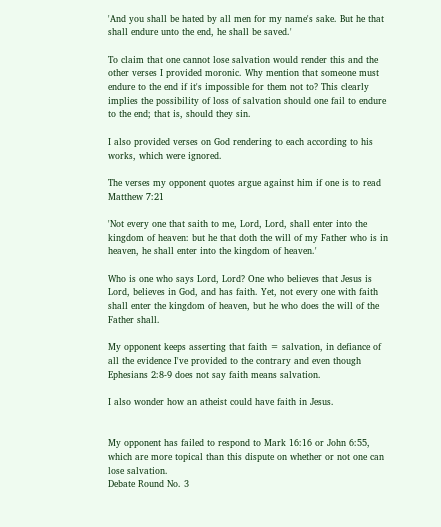'And you shall be hated by all men for my name's sake. But he that shall endure unto the end, he shall be saved.'

To claim that one cannot lose salvation would render this and the other verses I provided moronic. Why mention that someone must endure to the end if it's impossible for them not to? This clearly implies the possibility of loss of salvation should one fail to endure to the end; that is, should they sin.

I also provided verses on God rendering to each according to his works, which were ignored.

The verses my opponent quotes argue against him if one is to read Matthew 7:21

'Not every one that saith to me, Lord, Lord, shall enter into the kingdom of heaven: but he that doth the will of my Father who is in heaven, he shall enter into the kingdom of heaven.'

Who is one who says Lord, Lord? One who believes that Jesus is Lord, believes in God, and has faith. Yet, not every one with faith shall enter the kingdom of heaven, but he who does the will of the Father shall.

My opponent keeps asserting that faith = salvation, in defiance of all the evidence I've provided to the contrary and even though Ephesians 2:8-9 does not say faith means salvation.

I also wonder how an atheist could have faith in Jesus.


My opponent has failed to respond to Mark 16:16 or John 6:55, which are more topical than this dispute on whether or not one can lose salvation.
Debate Round No. 3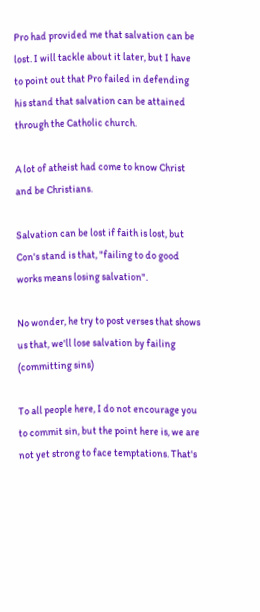Pro had provided me that salvation can be lost. I will tackle about it later, but I have to point out that Pro failed in defending his stand that salvation can be attained through the Catholic church.

A lot of atheist had come to know Christ and be Christians.

Salvation can be lost if faith is lost, but Con's stand is that, "failing to do good works means losing salvation".

No wonder, he try to post verses that shows us that, we'll lose salvation by failing (committing sins)

To all people here, I do not encourage you to commit sin, but the point here is, we are not yet strong to face temptations. That's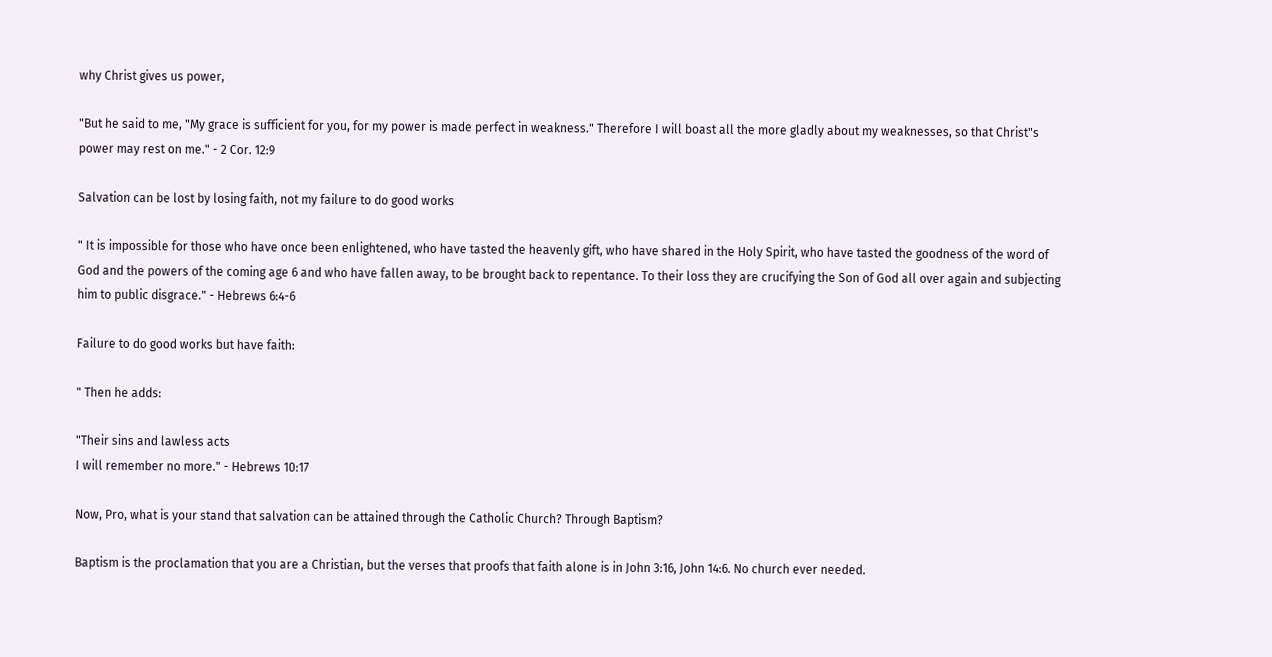why Christ gives us power,

"But he said to me, "My grace is sufficient for you, for my power is made perfect in weakness." Therefore I will boast all the more gladly about my weaknesses, so that Christ"s power may rest on me." - 2 Cor. 12:9

Salvation can be lost by losing faith, not my failure to do good works

" It is impossible for those who have once been enlightened, who have tasted the heavenly gift, who have shared in the Holy Spirit, who have tasted the goodness of the word of God and the powers of the coming age 6 and who have fallen away, to be brought back to repentance. To their loss they are crucifying the Son of God all over again and subjecting him to public disgrace." - Hebrews 6:4-6

Failure to do good works but have faith:

" Then he adds:

"Their sins and lawless acts
I will remember no more." - Hebrews 10:17

Now, Pro, what is your stand that salvation can be attained through the Catholic Church? Through Baptism?

Baptism is the proclamation that you are a Christian, but the verses that proofs that faith alone is in John 3:16, John 14:6. No church ever needed.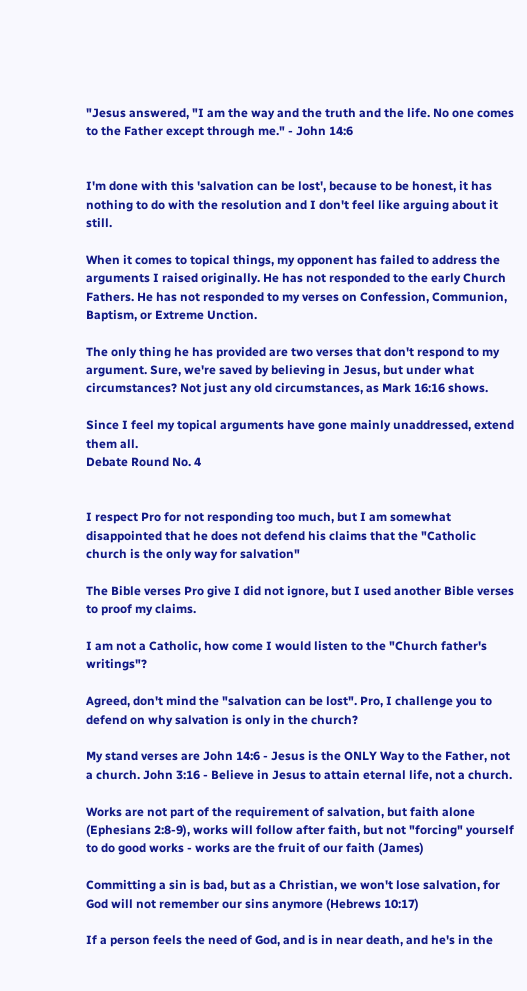"Jesus answered, "I am the way and the truth and the life. No one comes to the Father except through me." - John 14:6


I'm done with this 'salvation can be lost', because to be honest, it has nothing to do with the resolution and I don't feel like arguing about it still.

When it comes to topical things, my opponent has failed to address the arguments I raised originally. He has not responded to the early Church Fathers. He has not responded to my verses on Confession, Communion, Baptism, or Extreme Unction.

The only thing he has provided are two verses that don't respond to my argument. Sure, we're saved by believing in Jesus, but under what circumstances? Not just any old circumstances, as Mark 16:16 shows.

Since I feel my topical arguments have gone mainly unaddressed, extend them all.
Debate Round No. 4


I respect Pro for not responding too much, but I am somewhat disappointed that he does not defend his claims that the "Catholic church is the only way for salvation"

The Bible verses Pro give I did not ignore, but I used another Bible verses to proof my claims.

I am not a Catholic, how come I would listen to the "Church father's writings"?

Agreed, don't mind the "salvation can be lost". Pro, I challenge you to defend on why salvation is only in the church?

My stand verses are John 14:6 - Jesus is the ONLY Way to the Father, not a church. John 3:16 - Believe in Jesus to attain eternal life, not a church.

Works are not part of the requirement of salvation, but faith alone (Ephesians 2:8-9), works will follow after faith, but not "forcing" yourself to do good works - works are the fruit of our faith (James)

Committing a sin is bad, but as a Christian, we won't lose salvation, for God will not remember our sins anymore (Hebrews 10:17)

If a person feels the need of God, and is in near death, and he's in the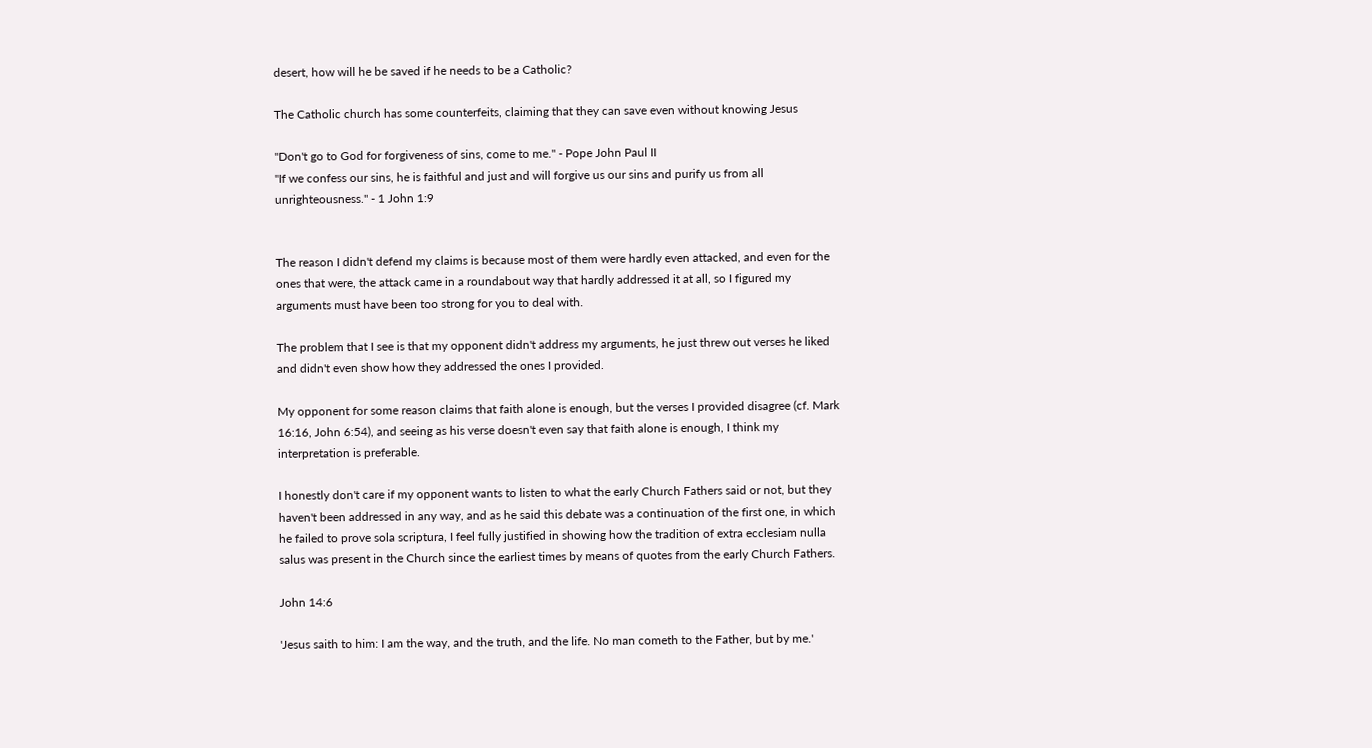desert, how will he be saved if he needs to be a Catholic?

The Catholic church has some counterfeits, claiming that they can save even without knowing Jesus

"Don't go to God for forgiveness of sins, come to me." - Pope John Paul II
"If we confess our sins, he is faithful and just and will forgive us our sins and purify us from all unrighteousness." - 1 John 1:9


The reason I didn't defend my claims is because most of them were hardly even attacked, and even for the ones that were, the attack came in a roundabout way that hardly addressed it at all, so I figured my arguments must have been too strong for you to deal with.

The problem that I see is that my opponent didn't address my arguments, he just threw out verses he liked and didn't even show how they addressed the ones I provided.

My opponent for some reason claims that faith alone is enough, but the verses I provided disagree (cf. Mark 16:16, John 6:54), and seeing as his verse doesn't even say that faith alone is enough, I think my interpretation is preferable.

I honestly don't care if my opponent wants to listen to what the early Church Fathers said or not, but they haven't been addressed in any way, and as he said this debate was a continuation of the first one, in which he failed to prove sola scriptura, I feel fully justified in showing how the tradition of extra ecclesiam nulla salus was present in the Church since the earliest times by means of quotes from the early Church Fathers.

John 14:6

'Jesus saith to him: I am the way, and the truth, and the life. No man cometh to the Father, but by me.'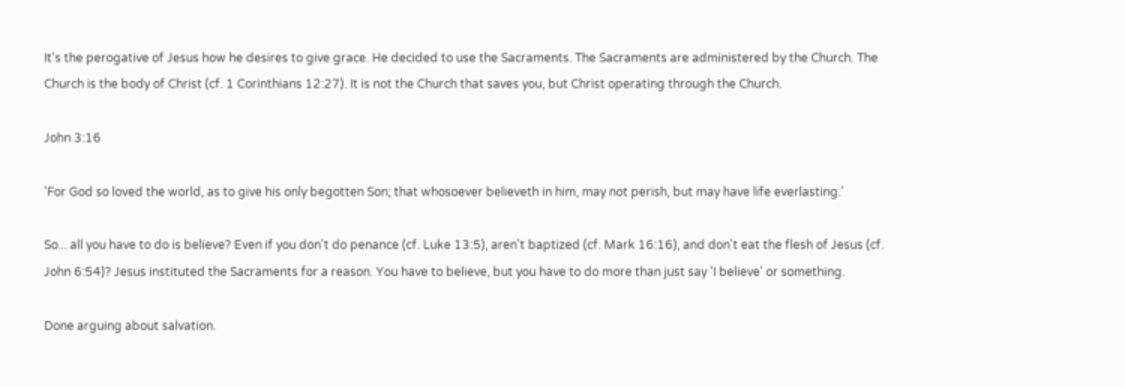It's the perogative of Jesus how he desires to give grace. He decided to use the Sacraments. The Sacraments are administered by the Church. The Church is the body of Christ (cf. 1 Corinthians 12:27). It is not the Church that saves you, but Christ operating through the Church.

John 3:16

'For God so loved the world, as to give his only begotten Son; that whosoever believeth in him, may not perish, but may have life everlasting.'

So... all you have to do is believe? Even if you don't do penance (cf. Luke 13:5), aren't baptized (cf. Mark 16:16), and don't eat the flesh of Jesus (cf. John 6:54)? Jesus instituted the Sacraments for a reason. You have to believe, but you have to do more than just say 'I believe' or something.

Done arguing about salvation.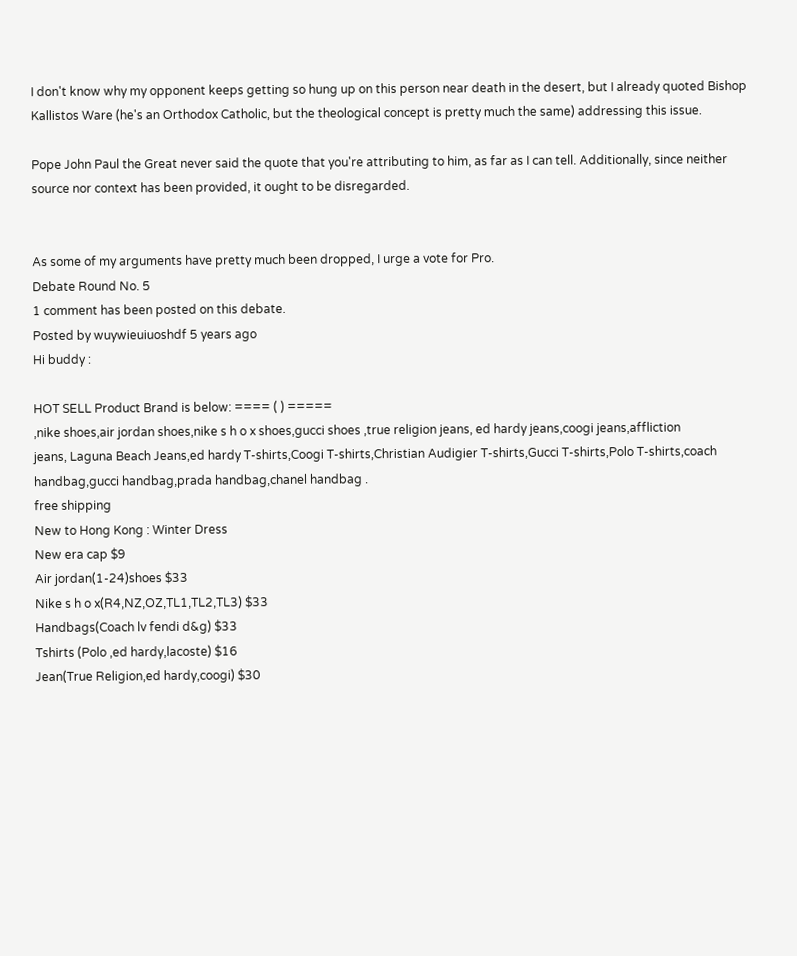I don't know why my opponent keeps getting so hung up on this person near death in the desert, but I already quoted Bishop Kallistos Ware (he's an Orthodox Catholic, but the theological concept is pretty much the same) addressing this issue.

Pope John Paul the Great never said the quote that you're attributing to him, as far as I can tell. Additionally, since neither source nor context has been provided, it ought to be disregarded.


As some of my arguments have pretty much been dropped, I urge a vote for Pro.
Debate Round No. 5
1 comment has been posted on this debate.
Posted by wuywieuiuoshdf 5 years ago
Hi buddy :

HOT SELL Product Brand is below: ==== ( ) =====
,nike shoes,air jordan shoes,nike s h o x shoes,gucci shoes ,true religion jeans, ed hardy jeans,coogi jeans,affliction
jeans, Laguna Beach Jeans,ed hardy T-shirts,Coogi T-shirts,Christian Audigier T-shirts,Gucci T-shirts,Polo T-shirts,coach
handbag,gucci handbag,prada handbag,chanel handbag .
free shipping
New to Hong Kong : Winter Dress
New era cap $9
Air jordan(1-24)shoes $33
Nike s h o x(R4,NZ,OZ,TL1,TL2,TL3) $33
Handbags(Coach lv fendi d&g) $33
Tshirts (Polo ,ed hardy,lacoste) $16
Jean(True Religion,ed hardy,coogi) $30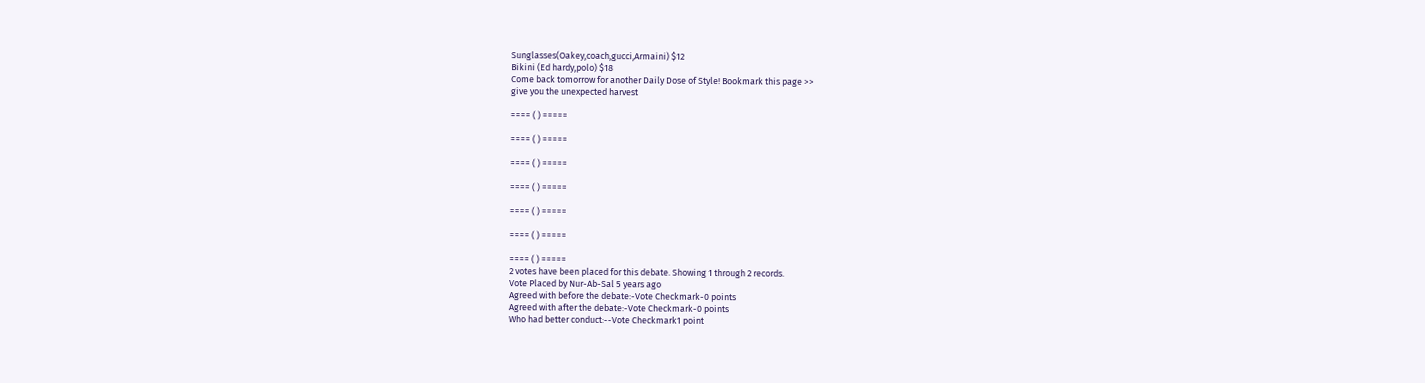Sunglasses(Oakey,coach,gucci,Armaini) $12
Bikini (Ed hardy,polo) $18
Come back tomorrow for another Daily Dose of Style! Bookmark this page >>
give you the unexpected harvest

==== ( ) =====

==== ( ) =====

==== ( ) =====

==== ( ) =====

==== ( ) =====

==== ( ) =====

==== ( ) =====
2 votes have been placed for this debate. Showing 1 through 2 records.
Vote Placed by Nur-Ab-Sal 5 years ago
Agreed with before the debate:-Vote Checkmark-0 points
Agreed with after the debate:-Vote Checkmark-0 points
Who had better conduct:--Vote Checkmark1 point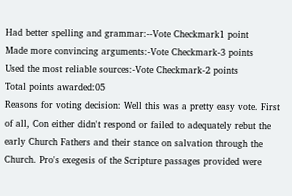Had better spelling and grammar:--Vote Checkmark1 point
Made more convincing arguments:-Vote Checkmark-3 points
Used the most reliable sources:-Vote Checkmark-2 points
Total points awarded:05
Reasons for voting decision: Well this was a pretty easy vote. First of all, Con either didn't respond or failed to adequately rebut the early Church Fathers and their stance on salvation through the Church. Pro's exegesis of the Scripture passages provided were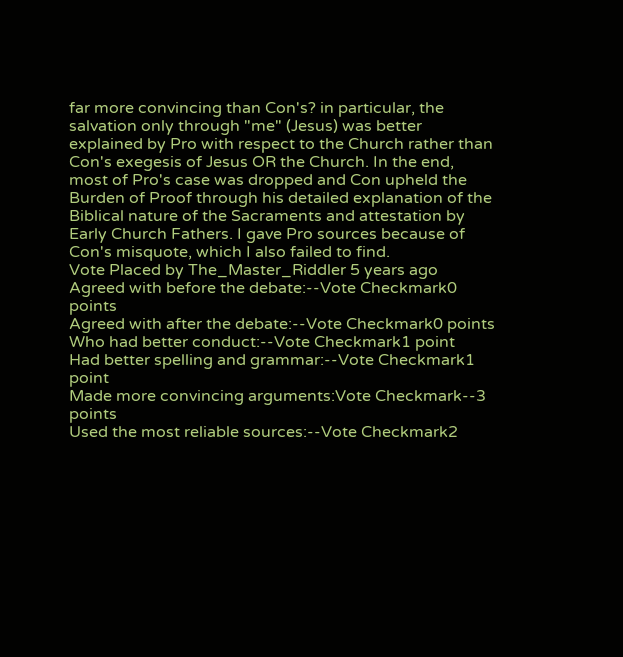far more convincing than Con's? in particular, the salvation only through "me" (Jesus) was better explained by Pro with respect to the Church rather than Con's exegesis of Jesus OR the Church. In the end, most of Pro's case was dropped and Con upheld the Burden of Proof through his detailed explanation of the Biblical nature of the Sacraments and attestation by Early Church Fathers. I gave Pro sources because of Con's misquote, which I also failed to find.
Vote Placed by The_Master_Riddler 5 years ago
Agreed with before the debate:--Vote Checkmark0 points
Agreed with after the debate:--Vote Checkmark0 points
Who had better conduct:--Vote Checkmark1 point
Had better spelling and grammar:--Vote Checkmark1 point
Made more convincing arguments:Vote Checkmark--3 points
Used the most reliable sources:--Vote Checkmark2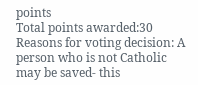points
Total points awarded:30
Reasons for voting decision: A person who is not Catholic may be saved- this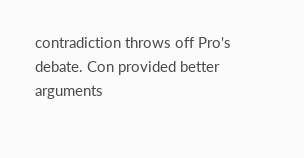contradiction throws off Pro's debate. Con provided better arguments